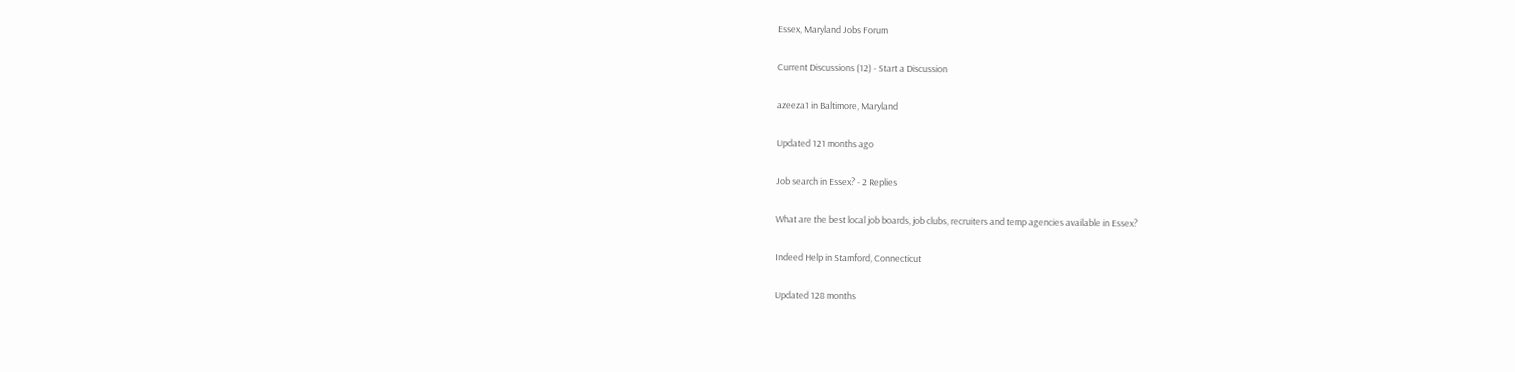Essex, Maryland Jobs Forum

Current Discussions (12) - Start a Discussion

azeeza1 in Baltimore, Maryland

Updated 121 months ago

Job search in Essex? - 2 Replies

What are the best local job boards, job clubs, recruiters and temp agencies available in Essex?

Indeed Help in Stamford, Connecticut

Updated 128 months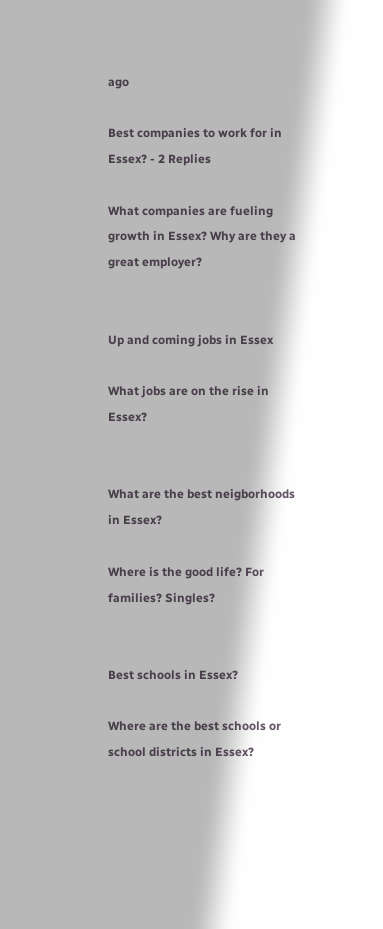ago

Best companies to work for in Essex? - 2 Replies

What companies are fueling growth in Essex? Why are they a great employer?


Up and coming jobs in Essex

What jobs are on the rise in Essex?


What are the best neigborhoods in Essex?

Where is the good life? For families? Singles?


Best schools in Essex?

Where are the best schools or school districts in Essex?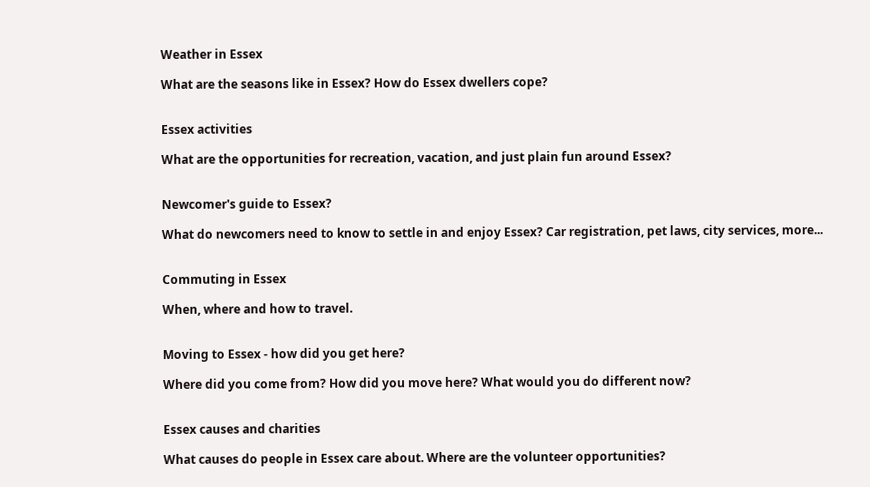Weather in Essex

What are the seasons like in Essex? How do Essex dwellers cope?


Essex activities

What are the opportunities for recreation, vacation, and just plain fun around Essex?


Newcomer's guide to Essex?

What do newcomers need to know to settle in and enjoy Essex? Car registration, pet laws, city services, more...


Commuting in Essex

When, where and how to travel.


Moving to Essex - how did you get here?

Where did you come from? How did you move here? What would you do different now?


Essex causes and charities

What causes do people in Essex care about. Where are the volunteer opportunities?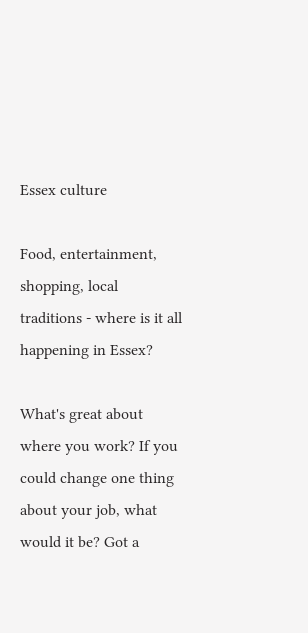Essex culture

Food, entertainment, shopping, local traditions - where is it all happening in Essex?

What's great about where you work? If you could change one thing about your job, what would it be? Got a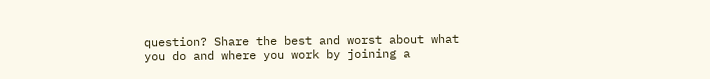question? Share the best and worst about what you do and where you work by joining a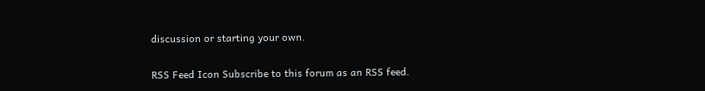discussion or starting your own.

RSS Feed Icon Subscribe to this forum as an RSS feed.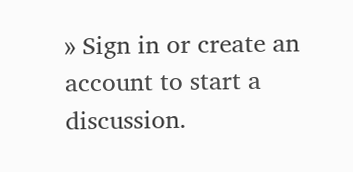» Sign in or create an account to start a discussion.